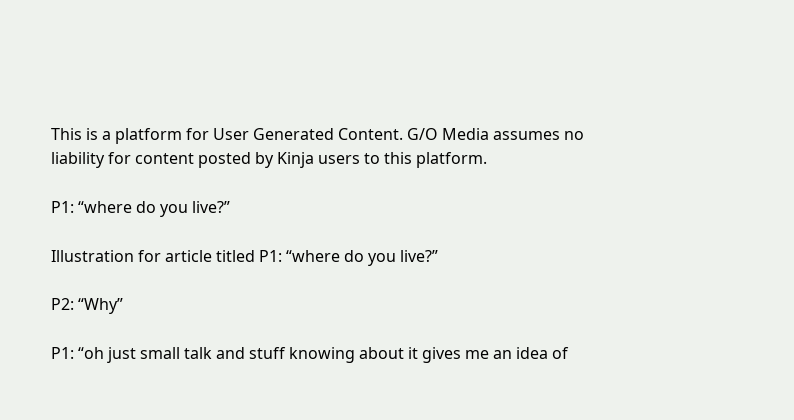This is a platform for User Generated Content. G/O Media assumes no liability for content posted by Kinja users to this platform.

P1: “where do you live?”

Illustration for article titled P1: “where do you live?”

P2: “Why”

P1: “oh just small talk and stuff knowing about it gives me an idea of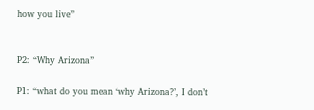how you live”


P2: “Why Arizona”

P1: “what do you mean ‘why Arizona?’, I don’t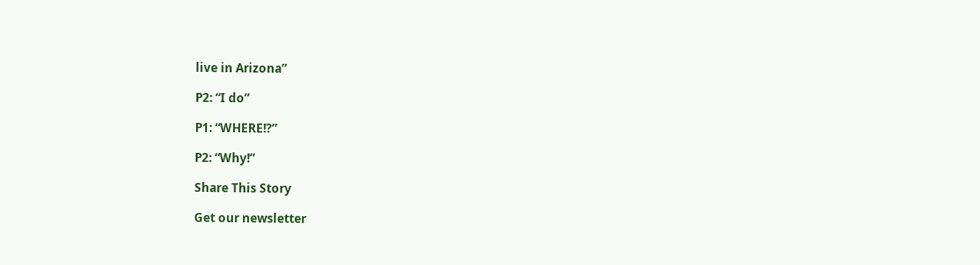live in Arizona”

P2: “I do”

P1: “WHERE!?”

P2: “Why!”

Share This Story

Get our newsletter